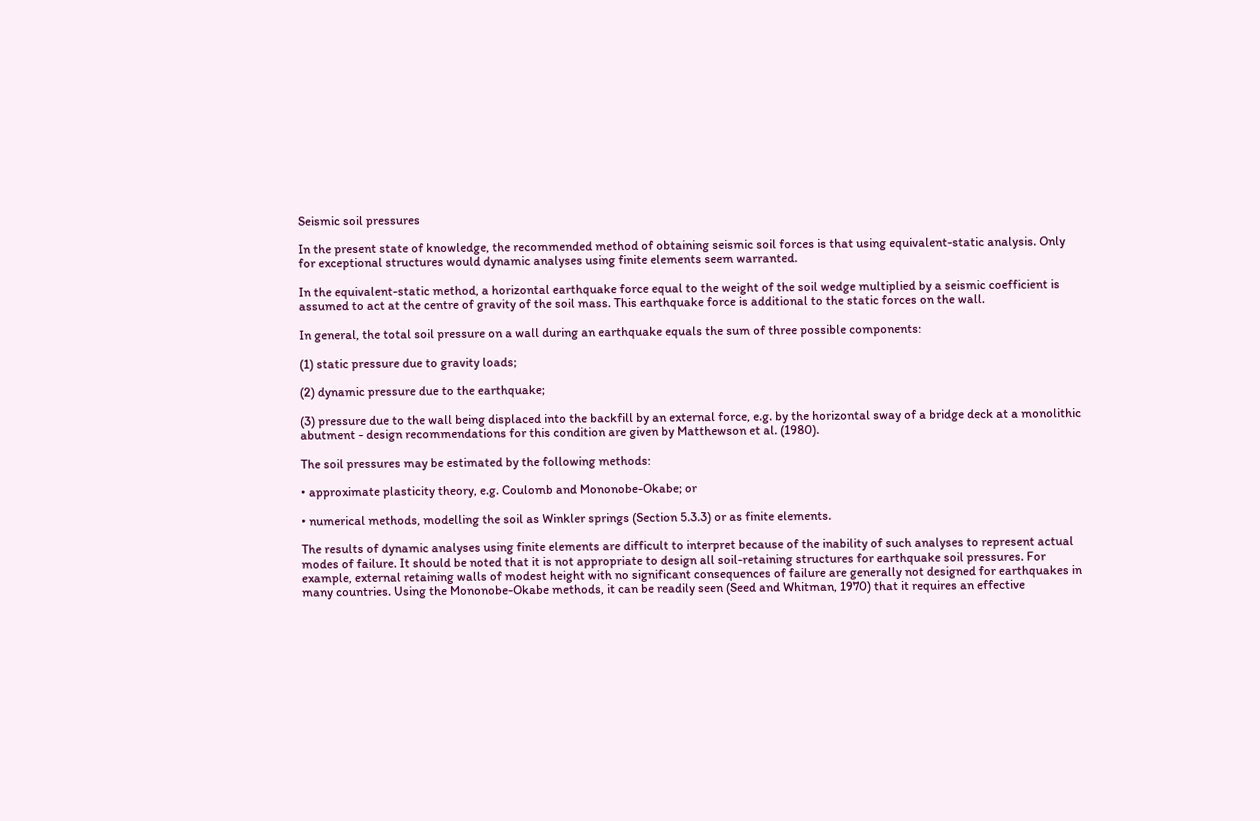Seismic soil pressures

In the present state of knowledge, the recommended method of obtaining seismic soil forces is that using equivalent-static analysis. Only for exceptional structures would dynamic analyses using finite elements seem warranted.

In the equivalent-static method, a horizontal earthquake force equal to the weight of the soil wedge multiplied by a seismic coefficient is assumed to act at the centre of gravity of the soil mass. This earthquake force is additional to the static forces on the wall.

In general, the total soil pressure on a wall during an earthquake equals the sum of three possible components:

(1) static pressure due to gravity loads;

(2) dynamic pressure due to the earthquake;

(3) pressure due to the wall being displaced into the backfill by an external force, e.g. by the horizontal sway of a bridge deck at a monolithic abutment - design recommendations for this condition are given by Matthewson et al. (1980).

The soil pressures may be estimated by the following methods:

• approximate plasticity theory, e.g. Coulomb and Mononobe-Okabe; or

• numerical methods, modelling the soil as Winkler springs (Section 5.3.3) or as finite elements.

The results of dynamic analyses using finite elements are difficult to interpret because of the inability of such analyses to represent actual modes of failure. It should be noted that it is not appropriate to design all soil-retaining structures for earthquake soil pressures. For example, external retaining walls of modest height with no significant consequences of failure are generally not designed for earthquakes in many countries. Using the Mononobe-Okabe methods, it can be readily seen (Seed and Whitman, 1970) that it requires an effective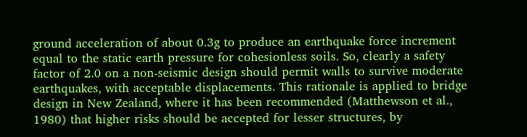ground acceleration of about 0.3g to produce an earthquake force increment equal to the static earth pressure for cohesionless soils. So, clearly a safety factor of 2.0 on a non-seismic design should permit walls to survive moderate earthquakes, with acceptable displacements. This rationale is applied to bridge design in New Zealand, where it has been recommended (Matthewson et al., 1980) that higher risks should be accepted for lesser structures, by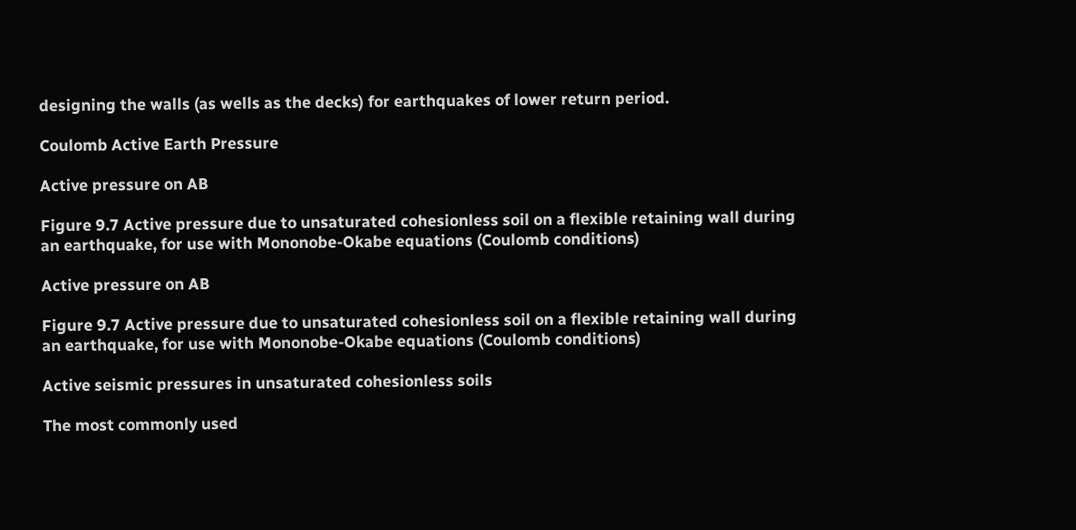designing the walls (as wells as the decks) for earthquakes of lower return period.

Coulomb Active Earth Pressure

Active pressure on AB

Figure 9.7 Active pressure due to unsaturated cohesionless soil on a flexible retaining wall during an earthquake, for use with Mononobe-Okabe equations (Coulomb conditions)

Active pressure on AB

Figure 9.7 Active pressure due to unsaturated cohesionless soil on a flexible retaining wall during an earthquake, for use with Mononobe-Okabe equations (Coulomb conditions)

Active seismic pressures in unsaturated cohesionless soils

The most commonly used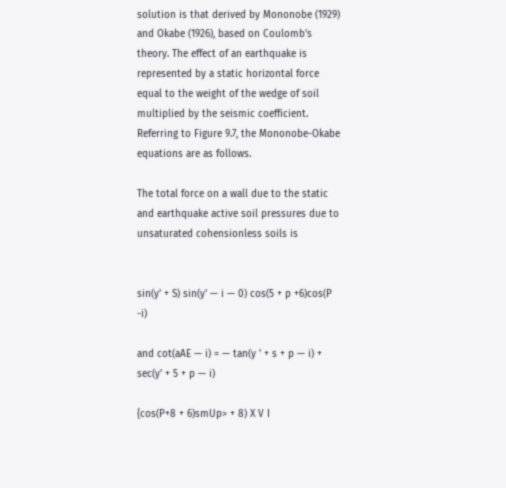solution is that derived by Mononobe (1929) and Okabe (1926), based on Coulomb's theory. The effect of an earthquake is represented by a static horizontal force equal to the weight of the wedge of soil multiplied by the seismic coefficient. Referring to Figure 9.7, the Mononobe-Okabe equations are as follows.

The total force on a wall due to the static and earthquake active soil pressures due to unsaturated cohensionless soils is


sin(y' + S) sin(y' — i — 0) cos(5 + p +6)cos(P -i)

and cot(aAE — i) = — tan(y ' + s + p — i) + sec(y' + 5 + p — i)

{cos(P+8 + 6)smUp> + 8) X V I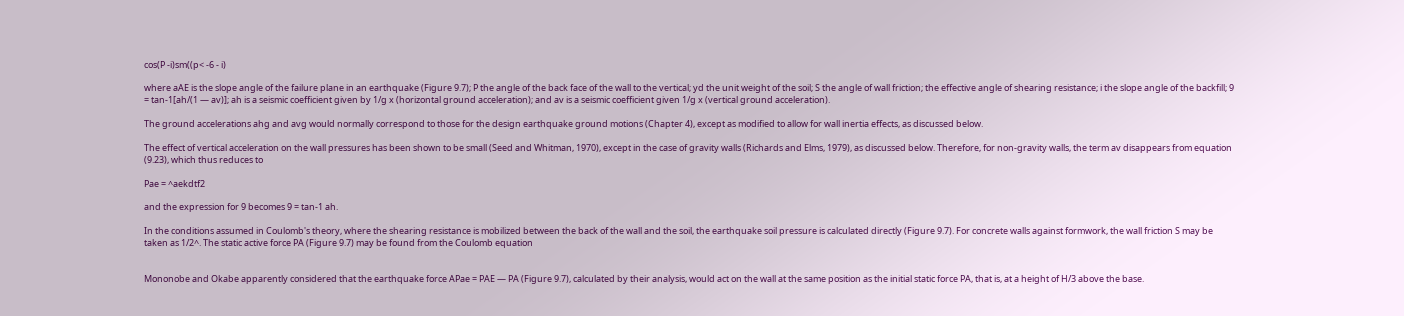cos(P -i)sm((p< -6 - i)

where aAE is the slope angle of the failure plane in an earthquake (Figure 9.7); P the angle of the back face of the wall to the vertical; yd the unit weight of the soil; S the angle of wall friction; the effective angle of shearing resistance; i the slope angle of the backfill; 9 = tan-1[ah/(1 — av)]; ah is a seismic coefficient given by 1/g x (horizontal ground acceleration); and av is a seismic coefficient given 1/g x (vertical ground acceleration).

The ground accelerations ahg and avg would normally correspond to those for the design earthquake ground motions (Chapter 4), except as modified to allow for wall inertia effects, as discussed below.

The effect of vertical acceleration on the wall pressures has been shown to be small (Seed and Whitman, 1970), except in the case of gravity walls (Richards and Elms, 1979), as discussed below. Therefore, for non-gravity walls, the term av disappears from equation (9.23), which thus reduces to

Pae = ^aekdtf2

and the expression for 9 becomes 9 = tan-1 ah.

In the conditions assumed in Coulomb's theory, where the shearing resistance is mobilized between the back of the wall and the soil, the earthquake soil pressure is calculated directly (Figure 9.7). For concrete walls against formwork, the wall friction S may be taken as 1/2^. The static active force PA (Figure 9.7) may be found from the Coulomb equation


Mononobe and Okabe apparently considered that the earthquake force APae = PAE — PA (Figure 9.7), calculated by their analysis, would act on the wall at the same position as the initial static force PA, that is, at a height of H/3 above the base.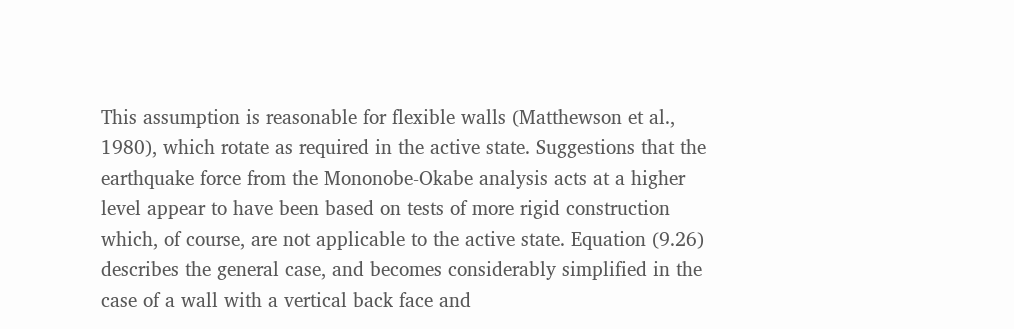This assumption is reasonable for flexible walls (Matthewson et al., 1980), which rotate as required in the active state. Suggestions that the earthquake force from the Mononobe-Okabe analysis acts at a higher level appear to have been based on tests of more rigid construction which, of course, are not applicable to the active state. Equation (9.26) describes the general case, and becomes considerably simplified in the case of a wall with a vertical back face and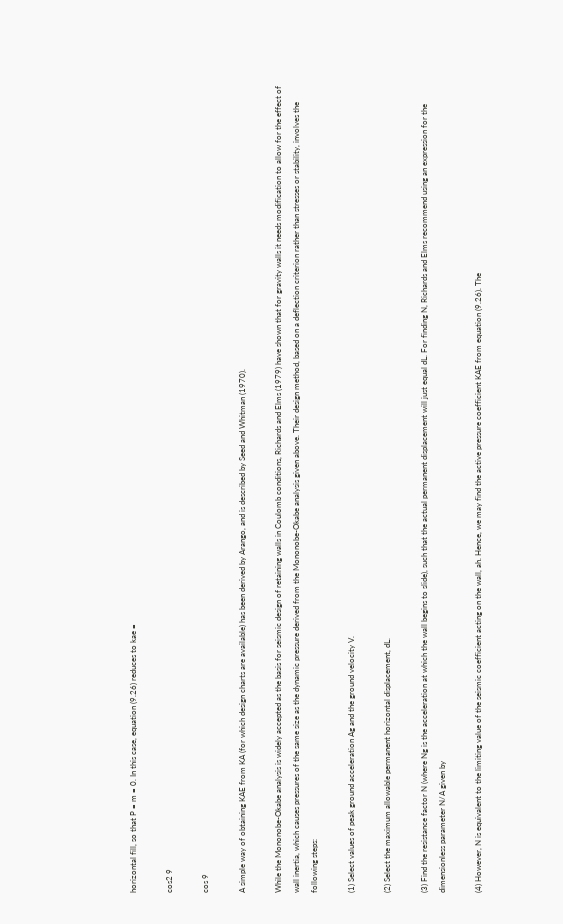horizontal fill, so that P = m = 0. In this case, equation (9.26) reduces to kae =

cos2 9

cos 9

A simple way of obtaining KAE from KA (for which design charts are available) has been derived by Arango, and is described by Seed and Whitman (1970).

While the Mononobe-Okabe analysis is widely accepted as the basis for seismic design of retaining walls in Coulomb conditions, Richards and Elms (1979) have shown that for gravity walls it needs modification to allow for the effect of wall inertia, which causes pressures of the same size as the dynamic pressure derived from the Mononobe-Okabe analysis given above. Their design method, based on a deflection criterion rather than stresses or stability, involves the following steps:

(1) Select values of peak ground acceleration Ag and the ground velocity V.

(2) Select the maximum allowable permanent horizontal displacement, dL.

(3) Find the resistance factor N (where Ng is the acceleration at which the wall begins to slide), such that the actual permanent displacement will just equal dL. For finding N, Richards and Elms recommend using an expression for the dimensionless parameter N/A given by

(4) However, N is equivalent to the limiting value of the seismic coefficient acting on the wall, ah. Hence, we may find the active pressure coefficient KAE from equation (9.26). The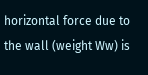horizontal force due to the wall (weight Ww) is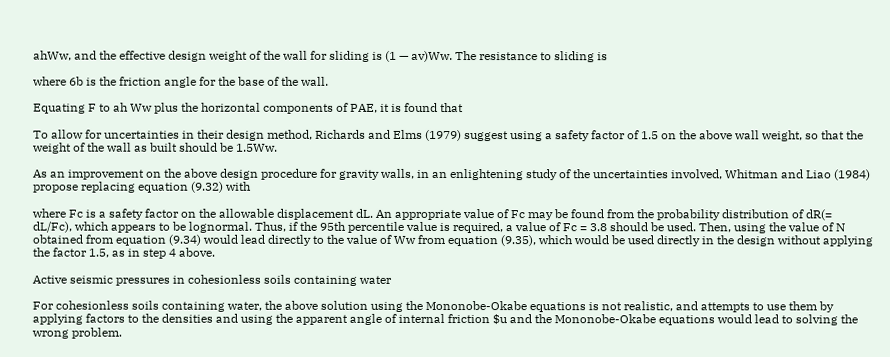ahWw, and the effective design weight of the wall for sliding is (1 — av)Ww. The resistance to sliding is

where 6b is the friction angle for the base of the wall.

Equating F to ah Ww plus the horizontal components of PAE, it is found that

To allow for uncertainties in their design method, Richards and Elms (1979) suggest using a safety factor of 1.5 on the above wall weight, so that the weight of the wall as built should be 1.5Ww.

As an improvement on the above design procedure for gravity walls, in an enlightening study of the uncertainties involved, Whitman and Liao (1984) propose replacing equation (9.32) with

where Fc is a safety factor on the allowable displacement dL. An appropriate value of Fc may be found from the probability distribution of dR(= dL/Fc), which appears to be lognormal. Thus, if the 95th percentile value is required, a value of Fc = 3.8 should be used. Then, using the value of N obtained from equation (9.34) would lead directly to the value of Ww from equation (9.35), which would be used directly in the design without applying the factor 1.5, as in step 4 above.

Active seismic pressures in cohesionless soils containing water

For cohesionless soils containing water, the above solution using the Mononobe-Okabe equations is not realistic, and attempts to use them by applying factors to the densities and using the apparent angle of internal friction $u and the Mononobe-Okabe equations would lead to solving the wrong problem.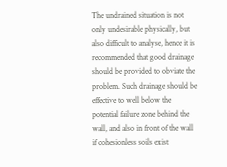The undrained situation is not only undesirable physically, but also difficult to analyse, hence it is recommended that good drainage should be provided to obviate the problem. Such drainage should be effective to well below the potential failure zone behind the wall, and also in front of the wall if cohesionless soils exist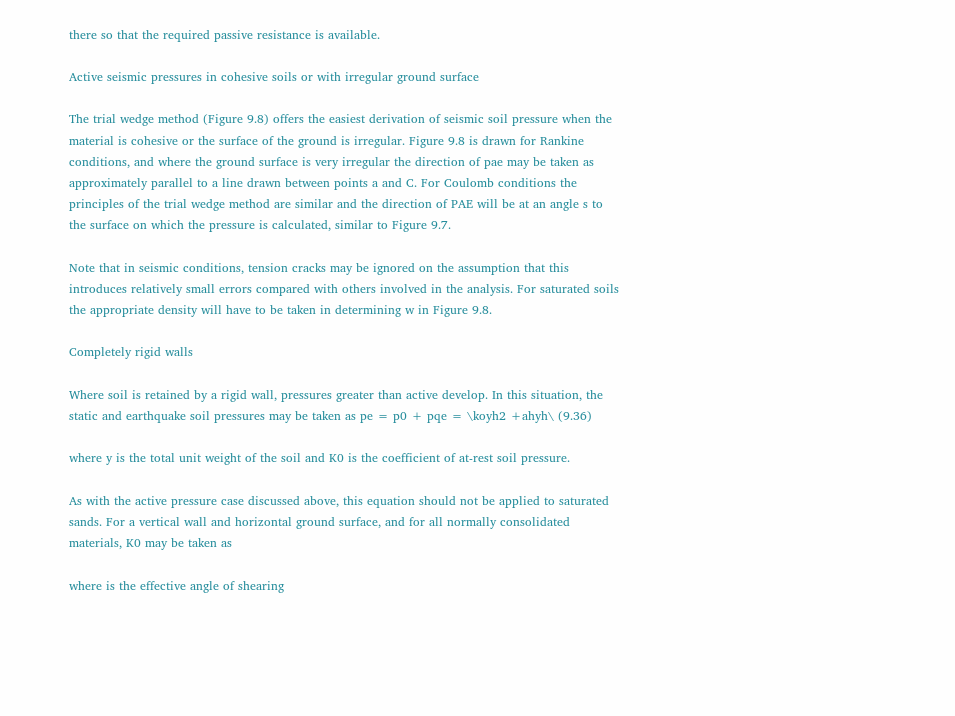there so that the required passive resistance is available.

Active seismic pressures in cohesive soils or with irregular ground surface

The trial wedge method (Figure 9.8) offers the easiest derivation of seismic soil pressure when the material is cohesive or the surface of the ground is irregular. Figure 9.8 is drawn for Rankine conditions, and where the ground surface is very irregular the direction of pae may be taken as approximately parallel to a line drawn between points a and C. For Coulomb conditions the principles of the trial wedge method are similar and the direction of PAE will be at an angle s to the surface on which the pressure is calculated, similar to Figure 9.7.

Note that in seismic conditions, tension cracks may be ignored on the assumption that this introduces relatively small errors compared with others involved in the analysis. For saturated soils the appropriate density will have to be taken in determining w in Figure 9.8.

Completely rigid walls

Where soil is retained by a rigid wall, pressures greater than active develop. In this situation, the static and earthquake soil pressures may be taken as pe = p0 + pqe = \koyh2 +ahyh\ (9.36)

where y is the total unit weight of the soil and K0 is the coefficient of at-rest soil pressure.

As with the active pressure case discussed above, this equation should not be applied to saturated sands. For a vertical wall and horizontal ground surface, and for all normally consolidated materials, K0 may be taken as

where is the effective angle of shearing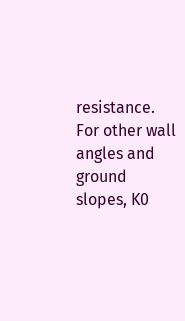resistance. For other wall angles and ground slopes, K0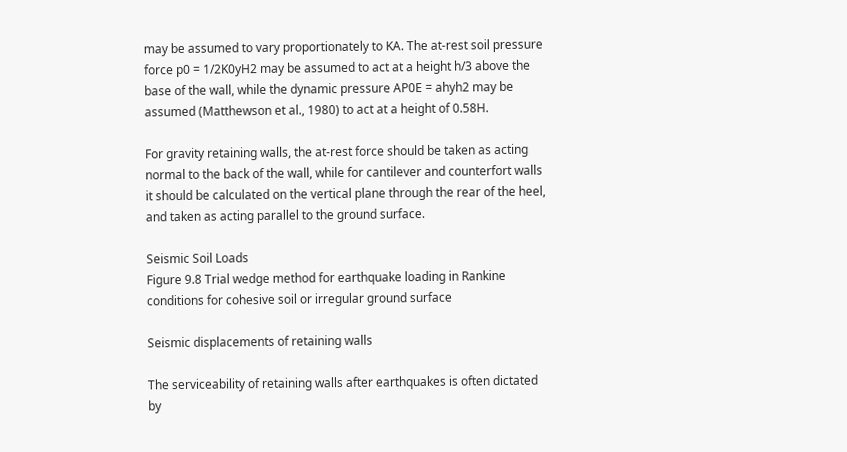may be assumed to vary proportionately to KA. The at-rest soil pressure force p0 = 1/2K0yH2 may be assumed to act at a height h/3 above the base of the wall, while the dynamic pressure AP0E = ahyh2 may be assumed (Matthewson et al., 1980) to act at a height of 0.58H.

For gravity retaining walls, the at-rest force should be taken as acting normal to the back of the wall, while for cantilever and counterfort walls it should be calculated on the vertical plane through the rear of the heel, and taken as acting parallel to the ground surface.

Seismic Soil Loads
Figure 9.8 Trial wedge method for earthquake loading in Rankine conditions for cohesive soil or irregular ground surface

Seismic displacements of retaining walls

The serviceability of retaining walls after earthquakes is often dictated by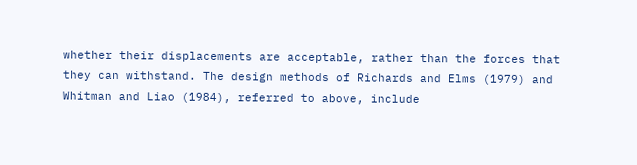whether their displacements are acceptable, rather than the forces that they can withstand. The design methods of Richards and Elms (1979) and Whitman and Liao (1984), referred to above, include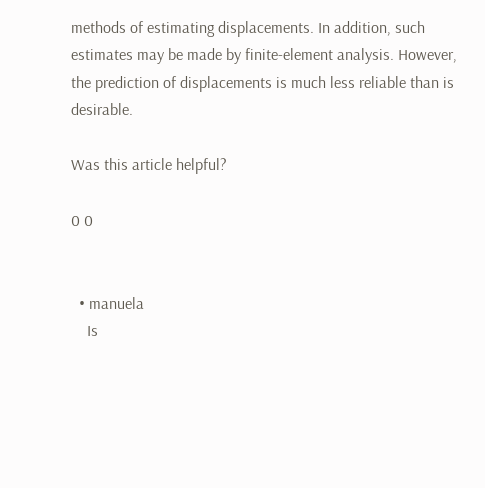methods of estimating displacements. In addition, such estimates may be made by finite-element analysis. However, the prediction of displacements is much less reliable than is desirable.

Was this article helpful?

0 0


  • manuela
    Is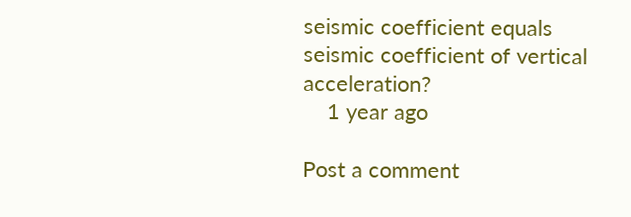seismic coefficient equals seismic coefficient of vertical acceleration?
    1 year ago

Post a comment